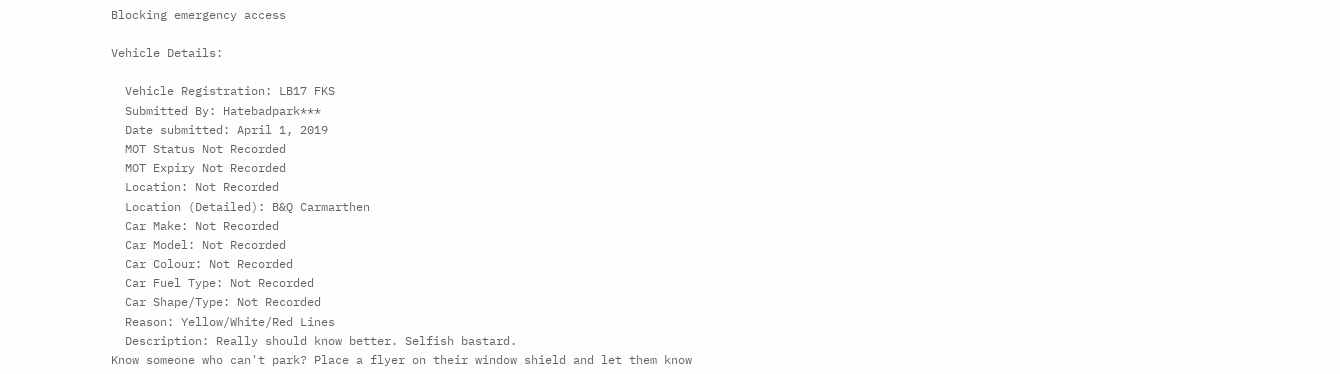Blocking emergency access

Vehicle Details:

  Vehicle Registration: LB17 FKS
  Submitted By: Hatebadpark***
  Date submitted: April 1, 2019
  MOT Status Not Recorded
  MOT Expiry Not Recorded
  Location: Not Recorded
  Location (Detailed): B&Q Carmarthen
  Car Make: Not Recorded
  Car Model: Not Recorded
  Car Colour: Not Recorded
  Car Fuel Type: Not Recorded
  Car Shape/Type: Not Recorded
  Reason: Yellow/White/Red Lines
  Description: Really should know better. Selfish bastard.
Know someone who can't park? Place a flyer on their window shield and let them know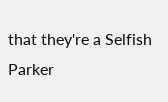that they're a Selfish Parker